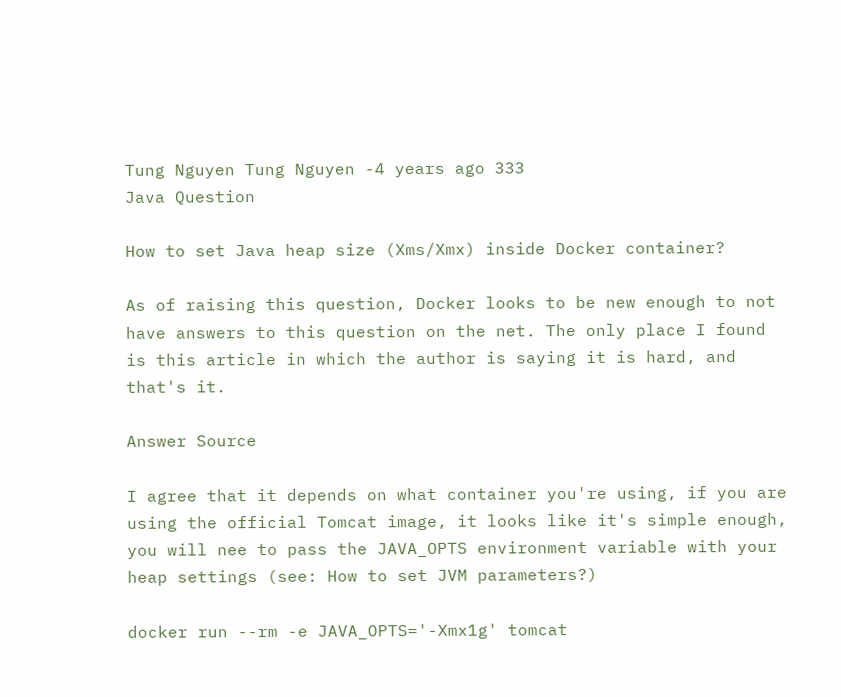Tung Nguyen Tung Nguyen -4 years ago 333
Java Question

How to set Java heap size (Xms/Xmx) inside Docker container?

As of raising this question, Docker looks to be new enough to not have answers to this question on the net. The only place I found is this article in which the author is saying it is hard, and that's it.

Answer Source

I agree that it depends on what container you're using, if you are using the official Tomcat image, it looks like it's simple enough, you will nee to pass the JAVA_OPTS environment variable with your heap settings (see: How to set JVM parameters?)

docker run --rm -e JAVA_OPTS='-Xmx1g' tomcat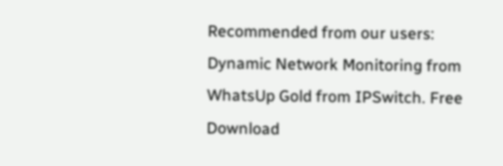Recommended from our users: Dynamic Network Monitoring from WhatsUp Gold from IPSwitch. Free Download